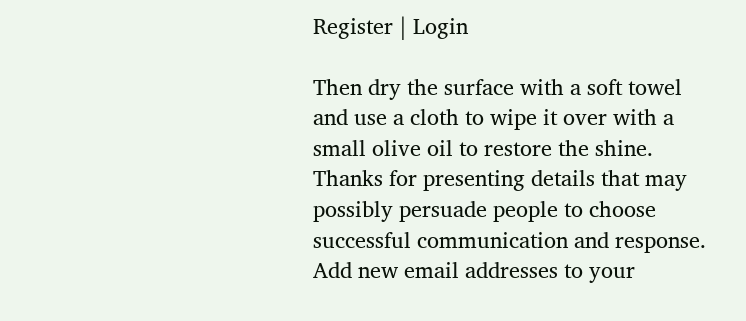Register | Login

Then dry the surface with a soft towel and use a cloth to wipe it over with a small olive oil to restore the shine.
Thanks for presenting details that may possibly persuade people to choose successful communication and response. Add new email addresses to your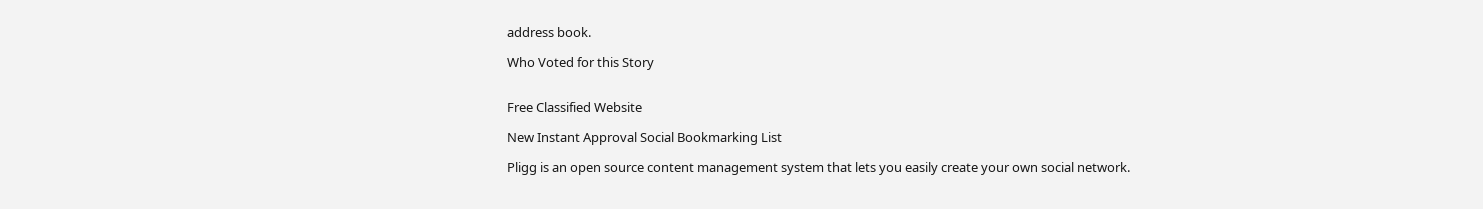address book.

Who Voted for this Story


Free Classified Website

New Instant Approval Social Bookmarking List

Pligg is an open source content management system that lets you easily create your own social network.